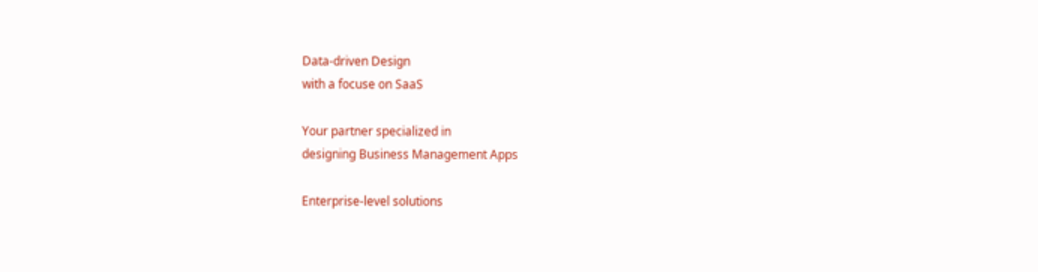Data-driven Design
with a focuse on SaaS

Your partner specialized in
designing Business Management Apps

Enterprise-level solutions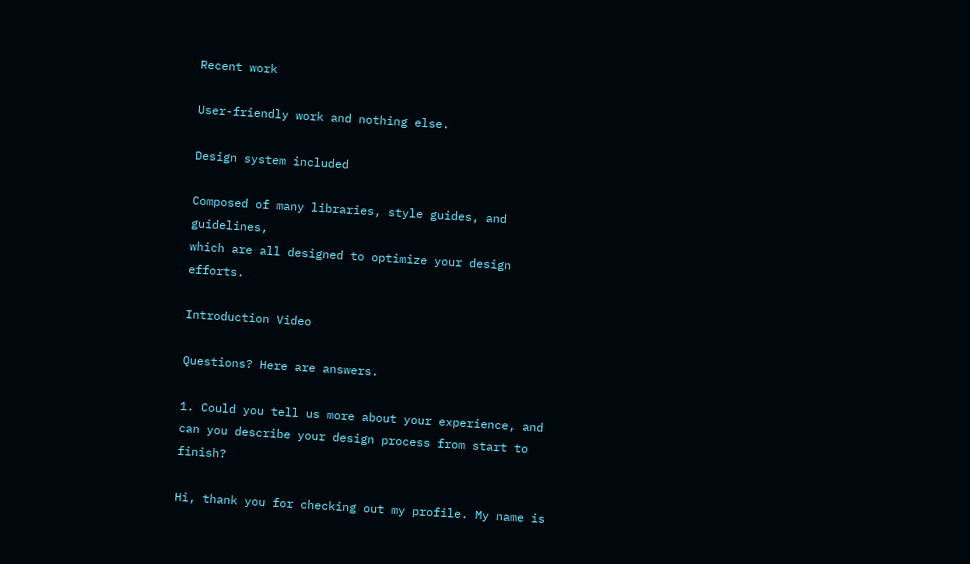Recent work

User-friendly work and nothing else.

Design system included

Composed of many libraries, style guides, and guidelines,
which are all designed to optimize your design efforts.

Introduction Video

Questions? Here are answers.

1. Could you tell us more about your experience, and can you describe your design process from start to finish?

Hi, thank you for checking out my profile. My name is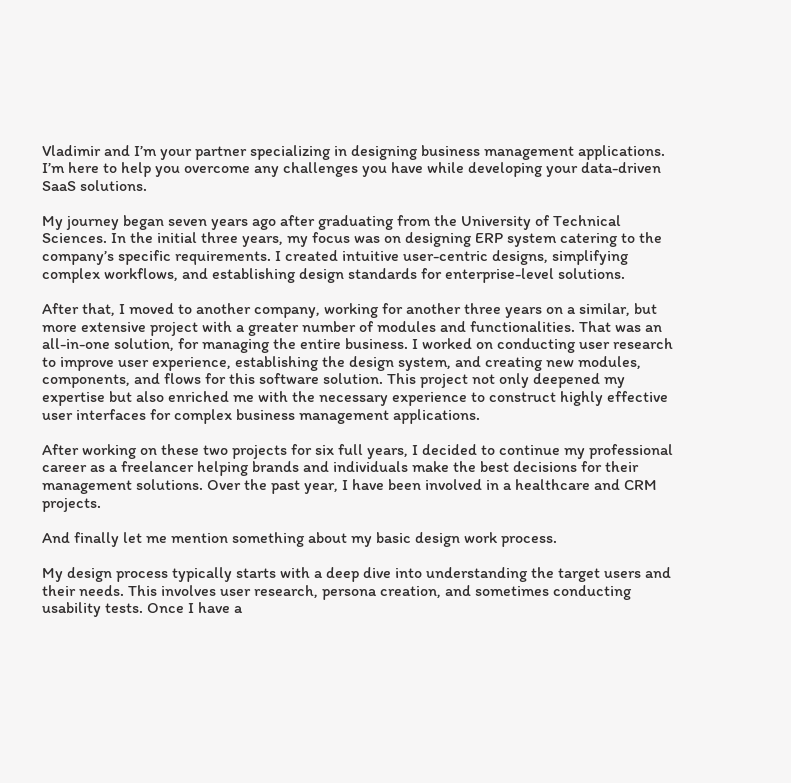Vladimir and I’m your partner specializing in designing business management applications. I’m here to help you overcome any challenges you have while developing your data-driven SaaS solutions.

My journey began seven years ago after graduating from the University of Technical Sciences. In the initial three years, my focus was on designing ERP system catering to the company’s specific requirements. I created intuitive user-centric designs, simplifying complex workflows, and establishing design standards for enterprise-level solutions.

After that, I moved to another company, working for another three years on a similar, but more extensive project with a greater number of modules and functionalities. That was an all-in-one solution, for managing the entire business. I worked on conducting user research to improve user experience, establishing the design system, and creating new modules, components, and flows for this software solution. This project not only deepened my expertise but also enriched me with the necessary experience to construct highly effective user interfaces for complex business management applications.

After working on these two projects for six full years, I decided to continue my professional career as a freelancer helping brands and individuals make the best decisions for their management solutions. Over the past year, I have been involved in a healthcare and CRM projects.

And finally let me mention something about my basic design work process.

My design process typically starts with a deep dive into understanding the target users and their needs. This involves user research, persona creation, and sometimes conducting usability tests. Once I have a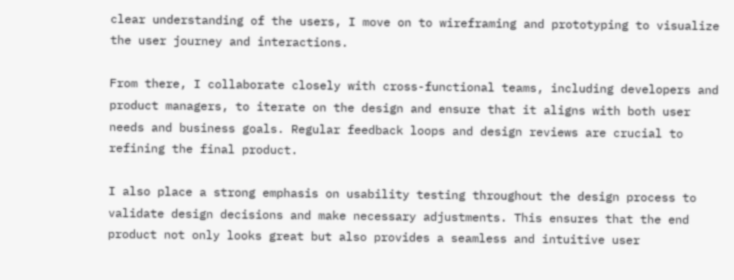clear understanding of the users, I move on to wireframing and prototyping to visualize the user journey and interactions.

From there, I collaborate closely with cross-functional teams, including developers and product managers, to iterate on the design and ensure that it aligns with both user needs and business goals. Regular feedback loops and design reviews are crucial to refining the final product.

I also place a strong emphasis on usability testing throughout the design process to validate design decisions and make necessary adjustments. This ensures that the end product not only looks great but also provides a seamless and intuitive user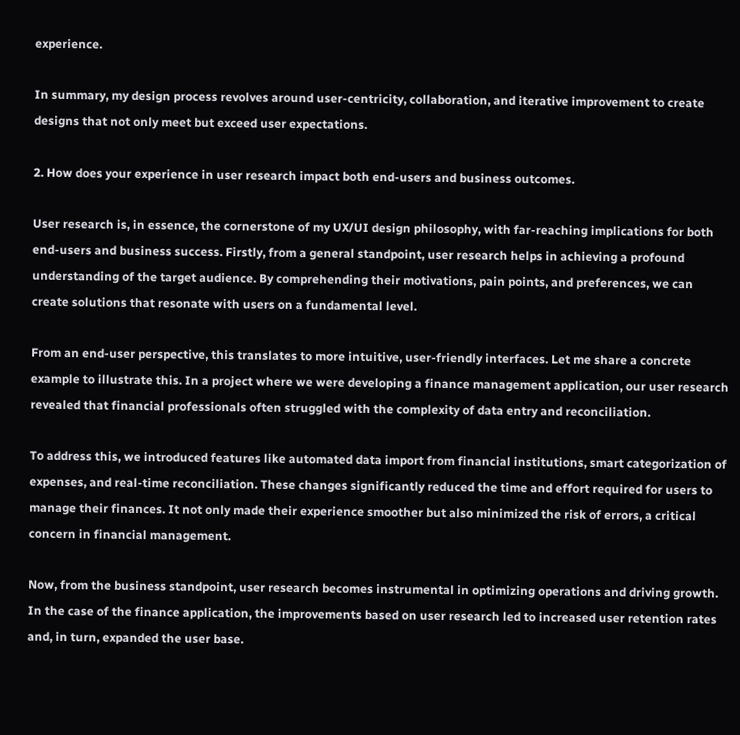experience.

In summary, my design process revolves around user-centricity, collaboration, and iterative improvement to create designs that not only meet but exceed user expectations.

2. How does your experience in user research impact both end-users and business outcomes.

User research is, in essence, the cornerstone of my UX/UI design philosophy, with far-reaching implications for both end-users and business success. Firstly, from a general standpoint, user research helps in achieving a profound understanding of the target audience. By comprehending their motivations, pain points, and preferences, we can create solutions that resonate with users on a fundamental level.

From an end-user perspective, this translates to more intuitive, user-friendly interfaces. Let me share a concrete example to illustrate this. In a project where we were developing a finance management application, our user research revealed that financial professionals often struggled with the complexity of data entry and reconciliation.

To address this, we introduced features like automated data import from financial institutions, smart categorization of expenses, and real-time reconciliation. These changes significantly reduced the time and effort required for users to manage their finances. It not only made their experience smoother but also minimized the risk of errors, a critical concern in financial management.

Now, from the business standpoint, user research becomes instrumental in optimizing operations and driving growth. In the case of the finance application, the improvements based on user research led to increased user retention rates and, in turn, expanded the user base.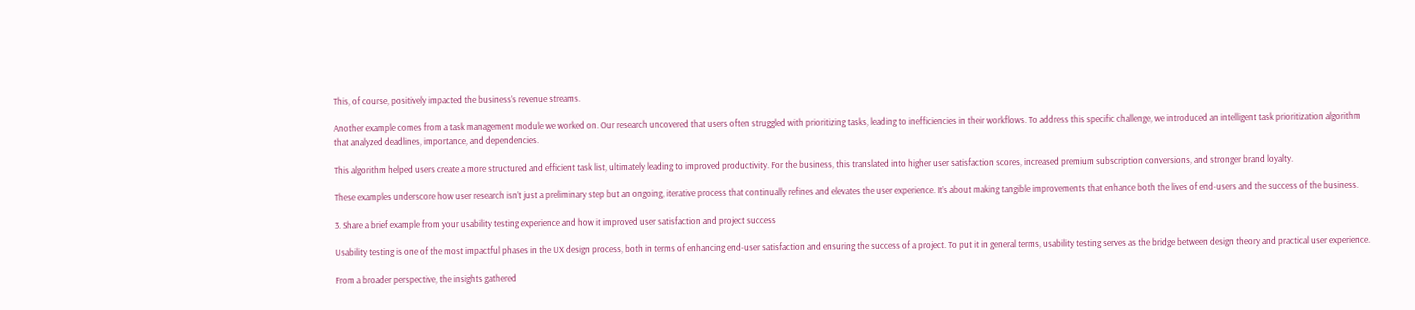This, of course, positively impacted the business’s revenue streams.

Another example comes from a task management module we worked on. Our research uncovered that users often struggled with prioritizing tasks, leading to inefficiencies in their workflows. To address this specific challenge, we introduced an intelligent task prioritization algorithm that analyzed deadlines, importance, and dependencies.

This algorithm helped users create a more structured and efficient task list, ultimately leading to improved productivity. For the business, this translated into higher user satisfaction scores, increased premium subscription conversions, and stronger brand loyalty.

These examples underscore how user research isn’t just a preliminary step but an ongoing, iterative process that continually refines and elevates the user experience. It’s about making tangible improvements that enhance both the lives of end-users and the success of the business.

3. Share a brief example from your usability testing experience and how it improved user satisfaction and project success

Usability testing is one of the most impactful phases in the UX design process, both in terms of enhancing end-user satisfaction and ensuring the success of a project. To put it in general terms, usability testing serves as the bridge between design theory and practical user experience.

From a broader perspective, the insights gathered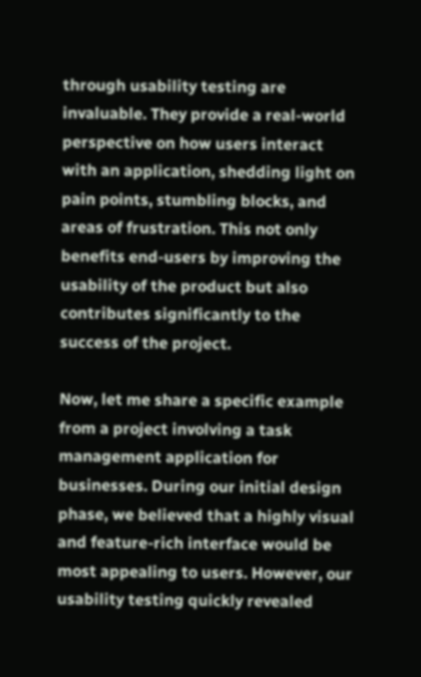through usability testing are invaluable. They provide a real-world perspective on how users interact with an application, shedding light on pain points, stumbling blocks, and areas of frustration. This not only benefits end-users by improving the usability of the product but also contributes significantly to the success of the project.

Now, let me share a specific example from a project involving a task management application for businesses. During our initial design phase, we believed that a highly visual and feature-rich interface would be most appealing to users. However, our usability testing quickly revealed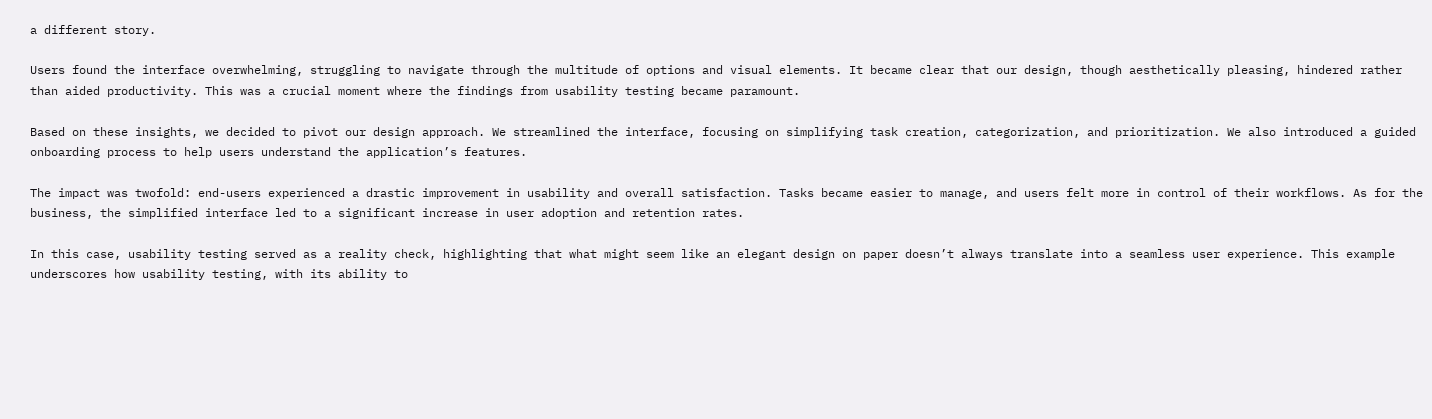a different story.

Users found the interface overwhelming, struggling to navigate through the multitude of options and visual elements. It became clear that our design, though aesthetically pleasing, hindered rather than aided productivity. This was a crucial moment where the findings from usability testing became paramount.

Based on these insights, we decided to pivot our design approach. We streamlined the interface, focusing on simplifying task creation, categorization, and prioritization. We also introduced a guided onboarding process to help users understand the application’s features.

The impact was twofold: end-users experienced a drastic improvement in usability and overall satisfaction. Tasks became easier to manage, and users felt more in control of their workflows. As for the business, the simplified interface led to a significant increase in user adoption and retention rates.

In this case, usability testing served as a reality check, highlighting that what might seem like an elegant design on paper doesn’t always translate into a seamless user experience. This example underscores how usability testing, with its ability to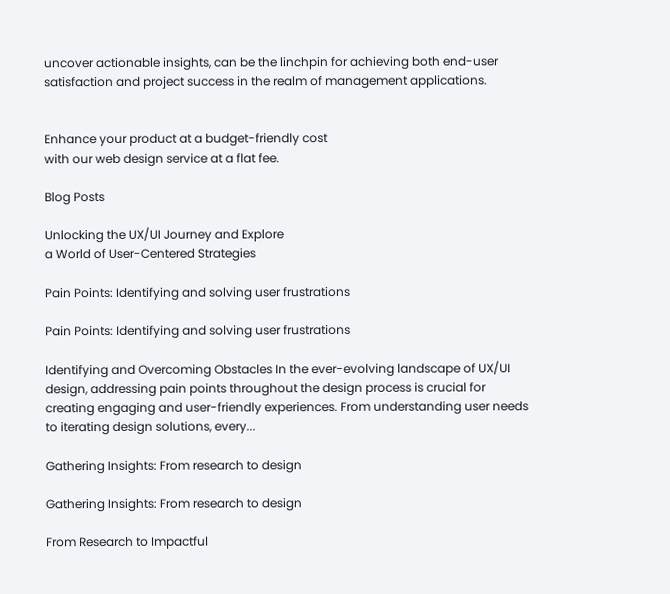uncover actionable insights, can be the linchpin for achieving both end-user satisfaction and project success in the realm of management applications.


Enhance your product at a budget-friendly cost
with our web design service at a flat fee.

Blog Posts

Unlocking the UX/UI Journey and Explore
a World of User-Centered Strategies

Pain Points: Identifying and solving user frustrations

Pain Points: Identifying and solving user frustrations

Identifying and Overcoming Obstacles In the ever-evolving landscape of UX/UI design, addressing pain points throughout the design process is crucial for creating engaging and user-friendly experiences. From understanding user needs to iterating design solutions, every...

Gathering Insights: From research to design

Gathering Insights: From research to design

From Research to Impactful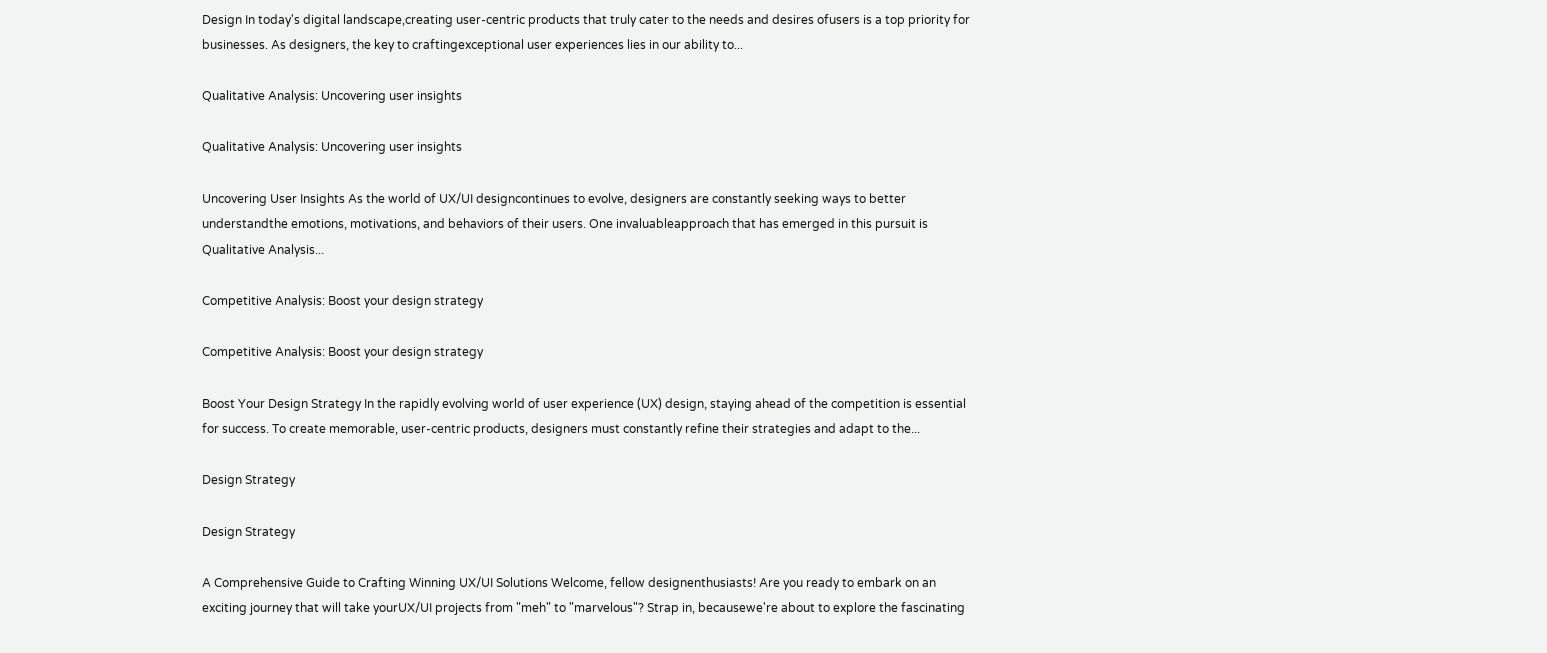Design In today's digital landscape,creating user-centric products that truly cater to the needs and desires ofusers is a top priority for businesses. As designers, the key to craftingexceptional user experiences lies in our ability to...

Qualitative Analysis: Uncovering user insights

Qualitative Analysis: Uncovering user insights

Uncovering User Insights As the world of UX/UI designcontinues to evolve, designers are constantly seeking ways to better understandthe emotions, motivations, and behaviors of their users. One invaluableapproach that has emerged in this pursuit is Qualitative Analysis...

Competitive Analysis: Boost your design strategy

Competitive Analysis: Boost your design strategy

Boost Your Design Strategy In the rapidly evolving world of user experience (UX) design, staying ahead of the competition is essential for success. To create memorable, user-centric products, designers must constantly refine their strategies and adapt to the...

Design Strategy

Design Strategy

A Comprehensive Guide to Crafting Winning UX/UI Solutions Welcome, fellow designenthusiasts! Are you ready to embark on an exciting journey that will take yourUX/UI projects from "meh" to "marvelous"? Strap in, becausewe're about to explore the fascinating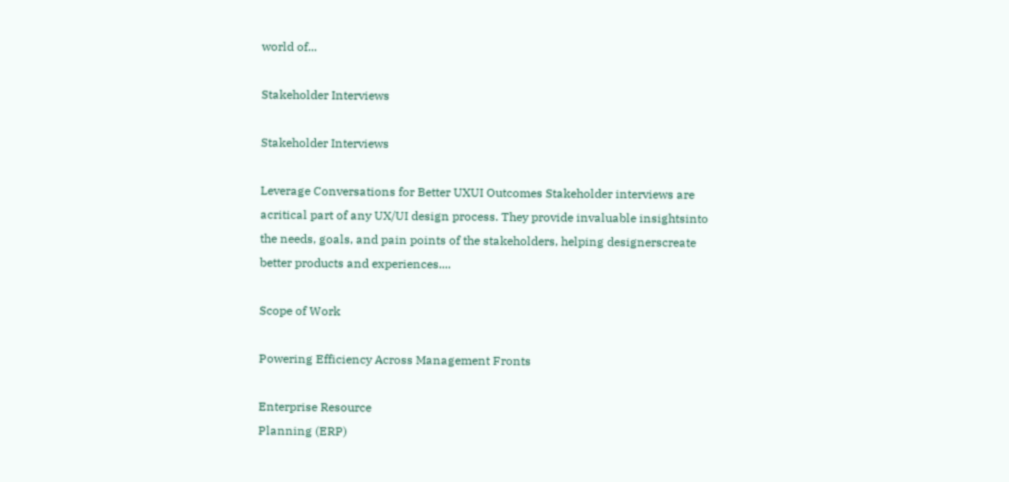world of...

Stakeholder Interviews

Stakeholder Interviews

Leverage Conversations for Better UXUI Outcomes Stakeholder interviews are acritical part of any UX/UI design process. They provide invaluable insightsinto the needs, goals, and pain points of the stakeholders, helping designerscreate better products and experiences....

Scope of Work

Powering Efficiency Across Management Fronts

Enterprise Resource
Planning (ERP)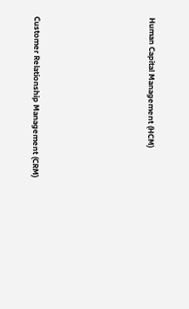Human Capital Management (HCM)





Customer Relationship Management (CRM)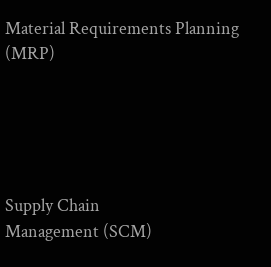Material Requirements Planning (MRP)





Supply Chain
Management (SCM)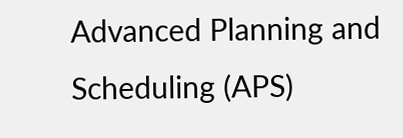Advanced Planning and Scheduling (APS)